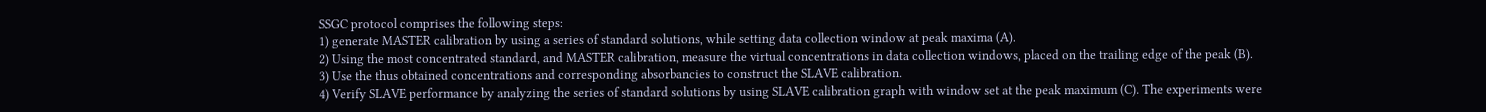SSGC protocol comprises the following steps:
1) generate MASTER calibration by using a series of standard solutions, while setting data collection window at peak maxima (A).
2) Using the most concentrated standard, and MASTER calibration, measure the virtual concentrations in data collection windows, placed on the trailing edge of the peak (B).
3) Use the thus obtained concentrations and corresponding absorbancies to construct the SLAVE calibration.
4) Verify SLAVE performance by analyzing the series of standard solutions by using SLAVE calibration graph with window set at the peak maximum (C). The experiments were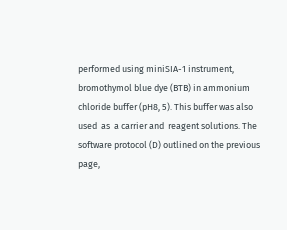performed using miniSIA-1 instrument, bromothymol blue dye (BTB) in ammonium chloride buffer (pH8, 5). This buffer was also used  as  a carrier and  reagent solutions. The software protocol (D) outlined on the previous page,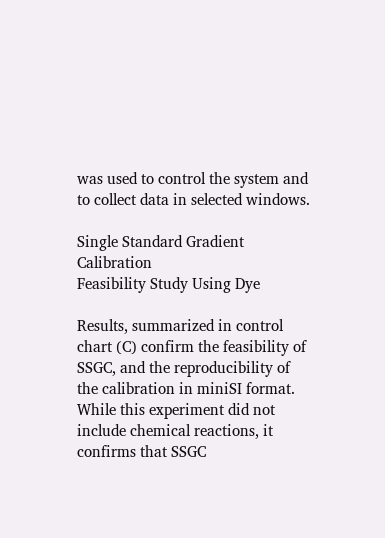was used to control the system and  to collect data in selected windows.

Single Standard Gradient Calibration
Feasibility Study Using Dye

Results, summarized in control chart (C) confirm the feasibility of SSGC, and the reproducibility of the calibration in miniSI format. While this experiment did not include chemical reactions, it confirms that SSGC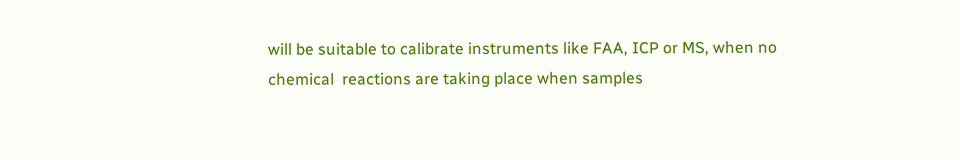will be suitable to calibrate instruments like FAA, ICP or MS, when no chemical  reactions are taking place when samples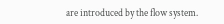are introduced by the flow system.